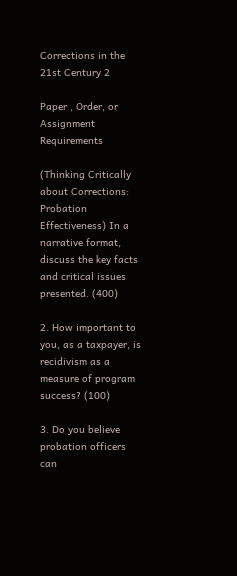Corrections in the 21st Century 2

Paper , Order, or Assignment Requirements

(Thinking Critically about Corrections: Probation Effectiveness) In a narrative format, discuss the key facts and critical issues presented. (400)

2. How important to you, as a taxpayer, is recidivism as a measure of program success? (100)

3. Do you believe probation officers can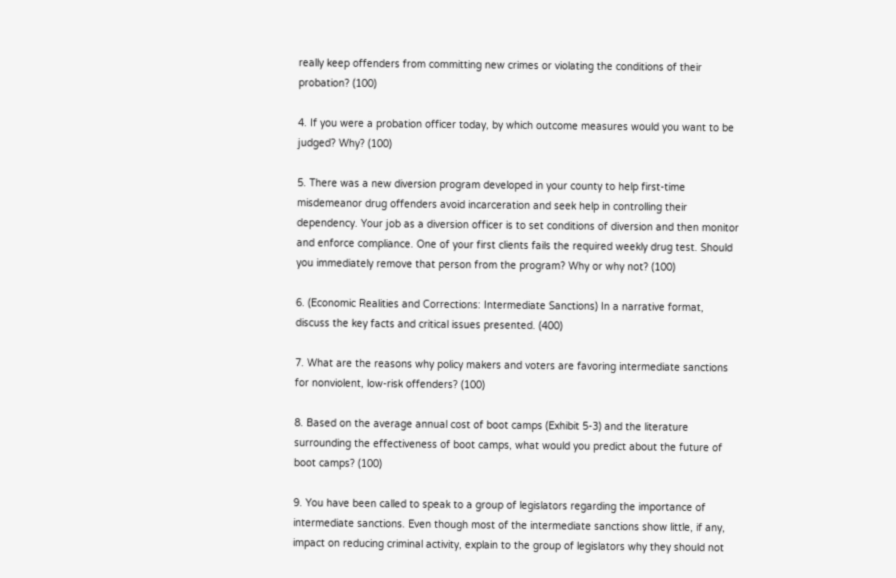really keep offenders from committing new crimes or violating the conditions of their probation? (100)

4. If you were a probation officer today, by which outcome measures would you want to be judged? Why? (100)

5. There was a new diversion program developed in your county to help first-time misdemeanor drug offenders avoid incarceration and seek help in controlling their dependency. Your job as a diversion officer is to set conditions of diversion and then monitor and enforce compliance. One of your first clients fails the required weekly drug test. Should you immediately remove that person from the program? Why or why not? (100)

6. (Economic Realities and Corrections: Intermediate Sanctions) In a narrative format, discuss the key facts and critical issues presented. (400)

7. What are the reasons why policy makers and voters are favoring intermediate sanctions for nonviolent, low-risk offenders? (100)

8. Based on the average annual cost of boot camps (Exhibit 5-3) and the literature surrounding the effectiveness of boot camps, what would you predict about the future of boot camps? (100)

9. You have been called to speak to a group of legislators regarding the importance of intermediate sanctions. Even though most of the intermediate sanctions show little, if any, impact on reducing criminal activity, explain to the group of legislators why they should not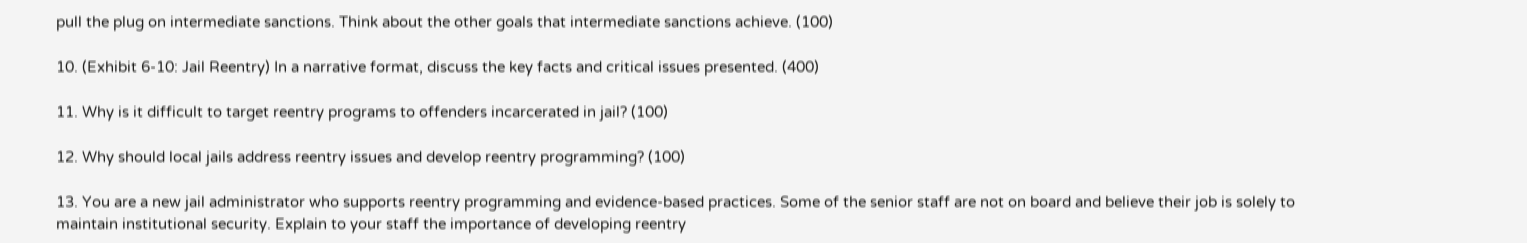pull the plug on intermediate sanctions. Think about the other goals that intermediate sanctions achieve. (100)

10. (Exhibit 6-10: Jail Reentry) In a narrative format, discuss the key facts and critical issues presented. (400)

11. Why is it difficult to target reentry programs to offenders incarcerated in jail? (100)

12. Why should local jails address reentry issues and develop reentry programming? (100)

13. You are a new jail administrator who supports reentry programming and evidence-based practices. Some of the senior staff are not on board and believe their job is solely to maintain institutional security. Explain to your staff the importance of developing reentry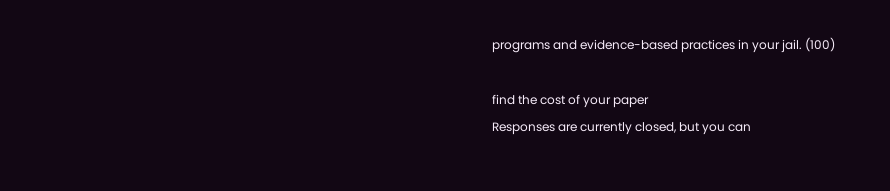programs and evidence-based practices in your jail. (100)

find the cost of your paper
Responses are currently closed, but you can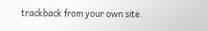trackback from your own site.